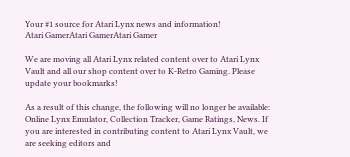Your #1 source for Atari Lynx news and information!
Atari GamerAtari GamerAtari Gamer

We are moving all Atari Lynx related content over to Atari Lynx Vault and all our shop content over to K-Retro Gaming. Please update your bookmarks!

As a result of this change, the following will no longer be available: Online Lynx Emulator, Collection Tracker, Game Ratings, News. If you are interested in contributing content to Atari Lynx Vault, we are seeking editors and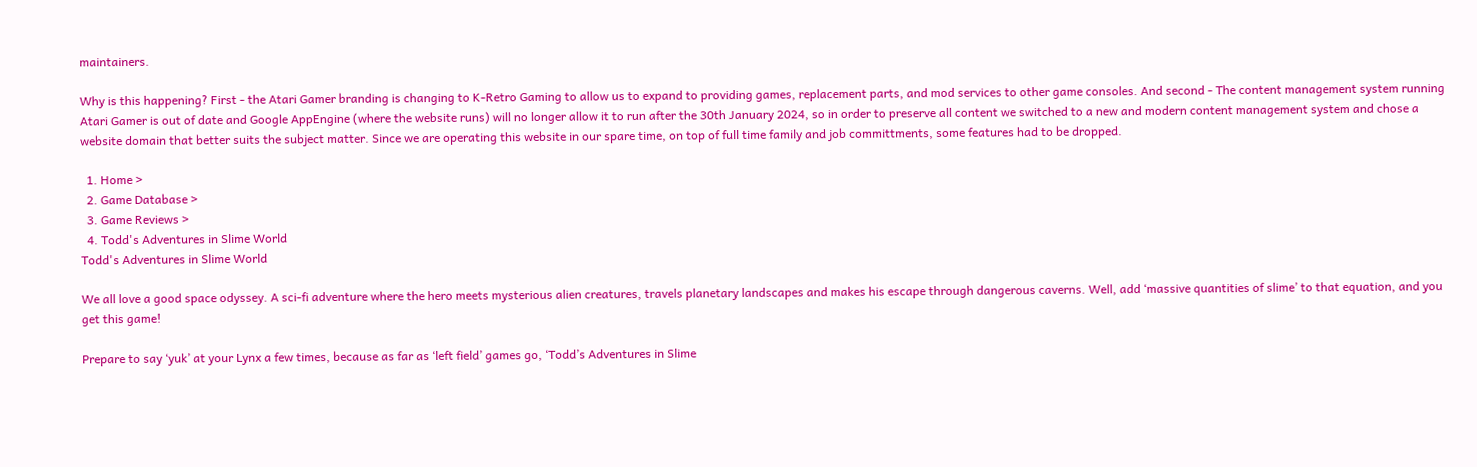maintainers.

Why is this happening? First - the Atari Gamer branding is changing to K-Retro Gaming to allow us to expand to providing games, replacement parts, and mod services to other game consoles. And second - The content management system running Atari Gamer is out of date and Google AppEngine (where the website runs) will no longer allow it to run after the 30th January 2024, so in order to preserve all content we switched to a new and modern content management system and chose a website domain that better suits the subject matter. Since we are operating this website in our spare time, on top of full time family and job committments, some features had to be dropped.

  1. Home >
  2. Game Database >
  3. Game Reviews >
  4. Todd's Adventures in Slime World
Todd's Adventures in Slime World

We all love a good space odyssey. A sci-fi adventure where the hero meets mysterious alien creatures, travels planetary landscapes and makes his escape through dangerous caverns. Well, add ‘massive quantities of slime’ to that equation, and you get this game!

Prepare to say ‘yuk’ at your Lynx a few times, because as far as ‘left field’ games go, ‘Todd’s Adventures in Slime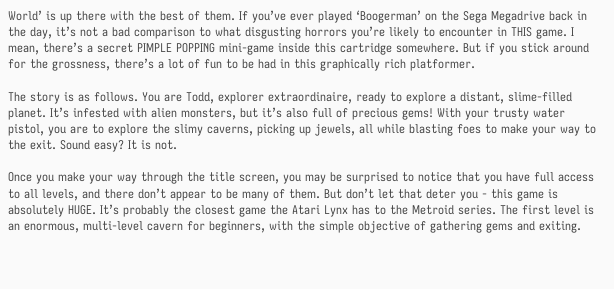World’ is up there with the best of them. If you’ve ever played ‘Boogerman’ on the Sega Megadrive back in the day, it’s not a bad comparison to what disgusting horrors you’re likely to encounter in THIS game. I mean, there’s a secret PIMPLE POPPING mini-game inside this cartridge somewhere. But if you stick around for the grossness, there’s a lot of fun to be had in this graphically rich platformer.

The story is as follows. You are Todd, explorer extraordinaire, ready to explore a distant, slime-filled planet. It’s infested with alien monsters, but it’s also full of precious gems! With your trusty water pistol, you are to explore the slimy caverns, picking up jewels, all while blasting foes to make your way to the exit. Sound easy? It is not.

Once you make your way through the title screen, you may be surprised to notice that you have full access to all levels, and there don’t appear to be many of them. But don’t let that deter you - this game is absolutely HUGE. It’s probably the closest game the Atari Lynx has to the Metroid series. The first level is an enormous, multi-level cavern for beginners, with the simple objective of gathering gems and exiting.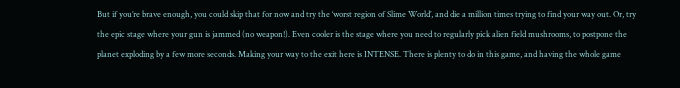But if you’re brave enough, you could skip that for now and try the ‘worst region of Slime World’, and die a million times trying to find your way out. Or, try the epic stage where your gun is jammed (no weapon!). Even cooler is the stage where you need to regularly pick alien field mushrooms, to postpone the planet exploding by a few more seconds. Making your way to the exit here is INTENSE. There is plenty to do in this game, and having the whole game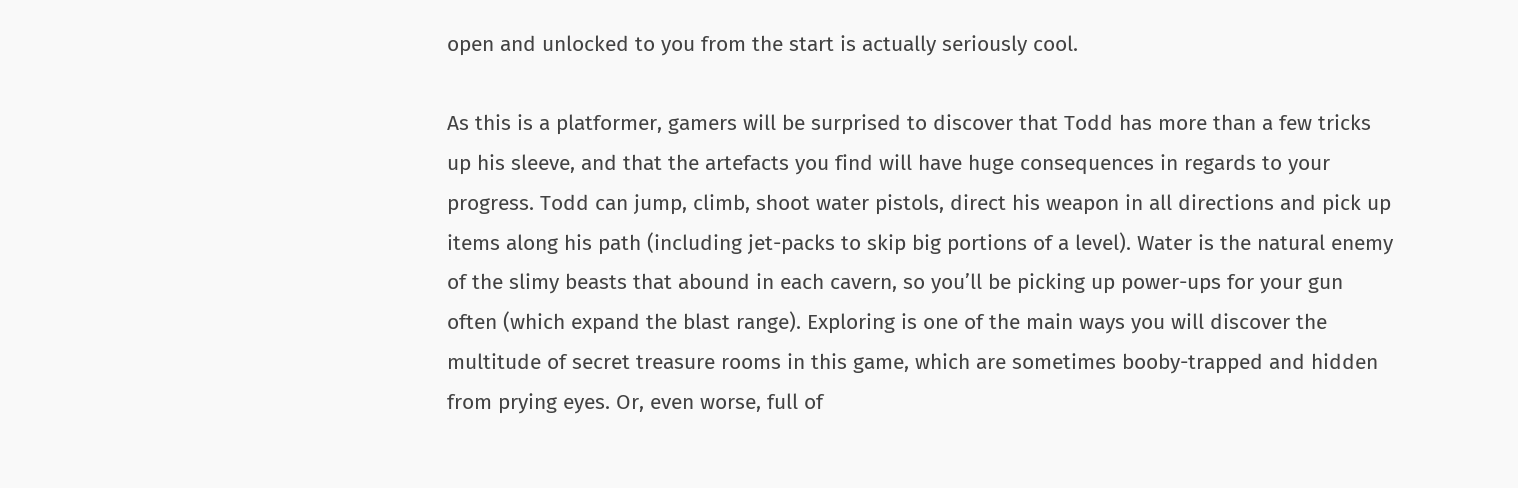open and unlocked to you from the start is actually seriously cool.

As this is a platformer, gamers will be surprised to discover that Todd has more than a few tricks up his sleeve, and that the artefacts you find will have huge consequences in regards to your progress. Todd can jump, climb, shoot water pistols, direct his weapon in all directions and pick up items along his path (including jet-packs to skip big portions of a level). Water is the natural enemy of the slimy beasts that abound in each cavern, so you’ll be picking up power-ups for your gun often (which expand the blast range). Exploring is one of the main ways you will discover the multitude of secret treasure rooms in this game, which are sometimes booby-trapped and hidden from prying eyes. Or, even worse, full of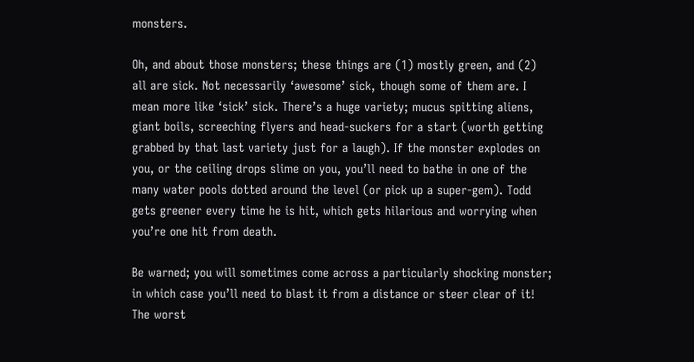monsters.

Oh, and about those monsters; these things are (1) mostly green, and (2) all are sick. Not necessarily ‘awesome’ sick, though some of them are. I mean more like ‘sick’ sick. There’s a huge variety; mucus spitting aliens, giant boils, screeching flyers and head-suckers for a start (worth getting grabbed by that last variety just for a laugh). If the monster explodes on you, or the ceiling drops slime on you, you’ll need to bathe in one of the many water pools dotted around the level (or pick up a super-gem). Todd gets greener every time he is hit, which gets hilarious and worrying when you’re one hit from death.

Be warned; you will sometimes come across a particularly shocking monster; in which case you’ll need to blast it from a distance or steer clear of it! The worst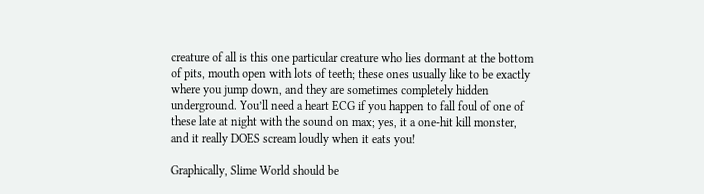creature of all is this one particular creature who lies dormant at the bottom of pits, mouth open with lots of teeth; these ones usually like to be exactly where you jump down, and they are sometimes completely hidden underground. You’ll need a heart ECG if you happen to fall foul of one of these late at night with the sound on max; yes, it a one-hit kill monster, and it really DOES scream loudly when it eats you!

Graphically, Slime World should be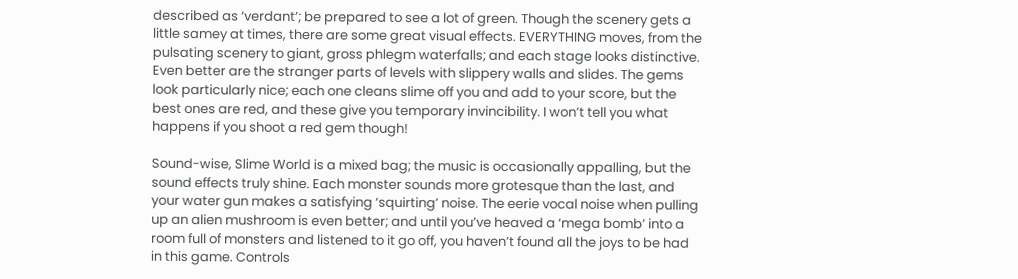described as ‘verdant’; be prepared to see a lot of green. Though the scenery gets a little samey at times, there are some great visual effects. EVERYTHING moves, from the pulsating scenery to giant, gross phlegm waterfalls; and each stage looks distinctive. Even better are the stranger parts of levels with slippery walls and slides. The gems look particularly nice; each one cleans slime off you and add to your score, but the best ones are red, and these give you temporary invincibility. I won’t tell you what happens if you shoot a red gem though!

Sound-wise, Slime World is a mixed bag; the music is occasionally appalling, but the sound effects truly shine. Each monster sounds more grotesque than the last, and your water gun makes a satisfying ‘squirting’ noise. The eerie vocal noise when pulling up an alien mushroom is even better; and until you’ve heaved a ‘mega bomb’ into a room full of monsters and listened to it go off, you haven’t found all the joys to be had in this game. Controls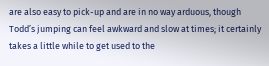are also easy to pick-up and are in no way arduous, though Todd’s jumping can feel awkward and slow at times; it certainly takes a little while to get used to the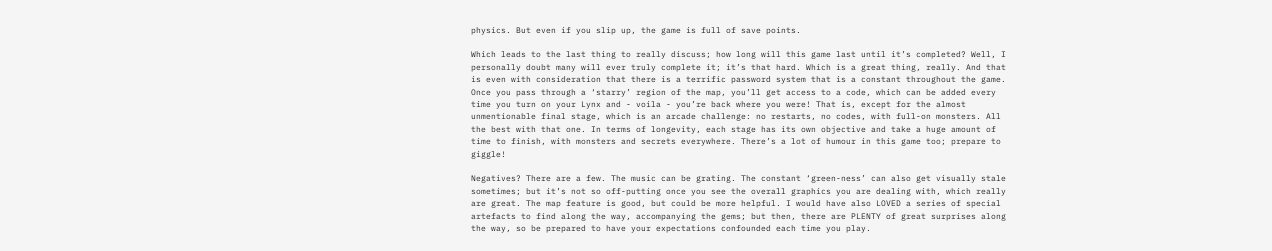physics. But even if you slip up, the game is full of save points.

Which leads to the last thing to really discuss; how long will this game last until it’s completed? Well, I personally doubt many will ever truly complete it; it’s that hard. Which is a great thing, really. And that is even with consideration that there is a terrific password system that is a constant throughout the game. Once you pass through a ‘starry’ region of the map, you’ll get access to a code, which can be added every time you turn on your Lynx and - voila - you’re back where you were! That is, except for the almost unmentionable final stage, which is an arcade challenge: no restarts, no codes, with full-on monsters. All the best with that one. In terms of longevity, each stage has its own objective and take a huge amount of time to finish, with monsters and secrets everywhere. There’s a lot of humour in this game too; prepare to giggle!

Negatives? There are a few. The music can be grating. The constant ‘green-ness’ can also get visually stale sometimes; but it’s not so off-putting once you see the overall graphics you are dealing with, which really are great. The map feature is good, but could be more helpful. I would have also LOVED a series of special artefacts to find along the way, accompanying the gems; but then, there are PLENTY of great surprises along the way, so be prepared to have your expectations confounded each time you play.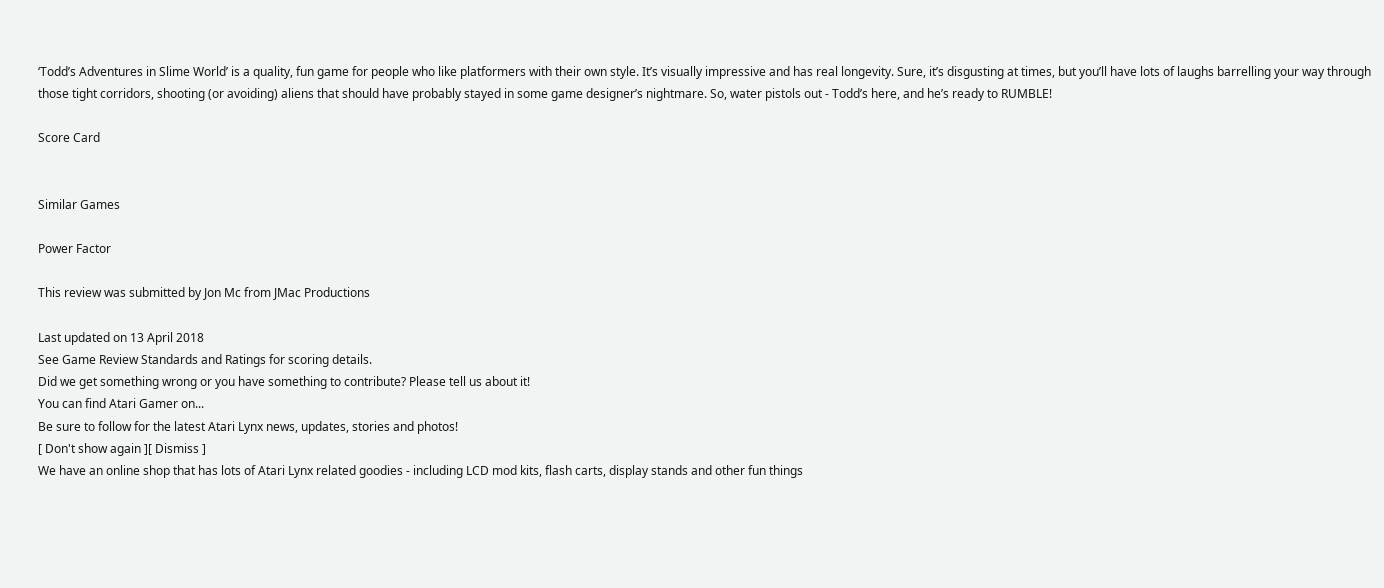‘Todd’s Adventures in Slime World’ is a quality, fun game for people who like platformers with their own style. It’s visually impressive and has real longevity. Sure, it’s disgusting at times, but you’ll have lots of laughs barrelling your way through those tight corridors, shooting (or avoiding) aliens that should have probably stayed in some game designer’s nightmare. So, water pistols out - Todd’s here, and he’s ready to RUMBLE!

Score Card


Similar Games

Power Factor

This review was submitted by Jon Mc from JMac Productions

Last updated on 13 April 2018
See Game Review Standards and Ratings for scoring details.
Did we get something wrong or you have something to contribute? Please tell us about it!
You can find Atari Gamer on...
Be sure to follow for the latest Atari Lynx news, updates, stories and photos!
[ Don't show again ][ Dismiss ]
We have an online shop that has lots of Atari Lynx related goodies - including LCD mod kits, flash carts, display stands and other fun things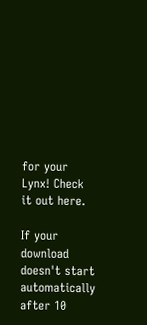for your Lynx! Check it out here.

If your download doesn't start automatically after 10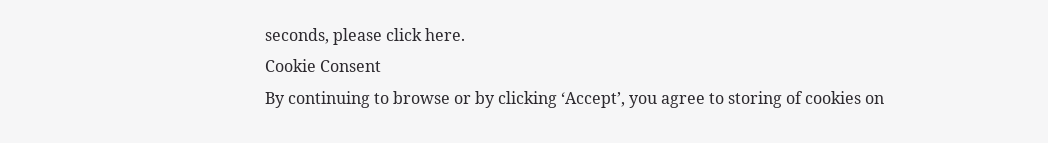seconds, please click here.
Cookie Consent
By continuing to browse or by clicking ‘Accept’, you agree to storing of cookies on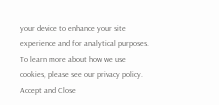your device to enhance your site experience and for analytical purposes. To learn more about how we use cookies, please see our privacy policy.
Accept and Close